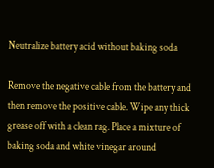Neutralize battery acid without baking soda

Remove the negative cable from the battery and then remove the positive cable. Wipe any thick grease off with a clean rag. Place a mixture of baking soda and white vinegar around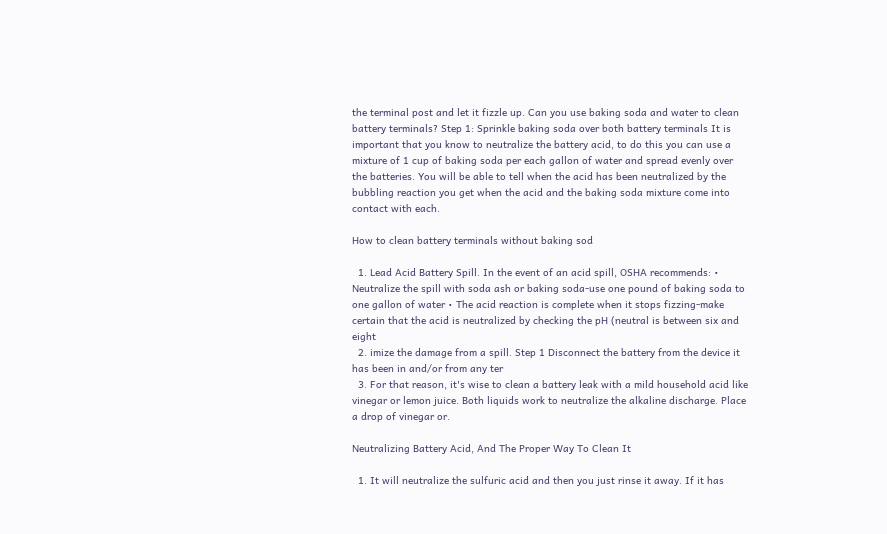the terminal post and let it fizzle up. Can you use baking soda and water to clean battery terminals? Step 1: Sprinkle baking soda over both battery terminals It is important that you know to neutralize the battery acid, to do this you can use a mixture of 1 cup of baking soda per each gallon of water and spread evenly over the batteries. You will be able to tell when the acid has been neutralized by the bubbling reaction you get when the acid and the baking soda mixture come into contact with each.

How to clean battery terminals without baking sod

  1. Lead Acid Battery Spill. In the event of an acid spill, OSHA recommends: • Neutralize the spill with soda ash or baking soda-use one pound of baking soda to one gallon of water • The acid reaction is complete when it stops fizzing-make certain that the acid is neutralized by checking the pH (neutral is between six and eight
  2. imize the damage from a spill. Step 1 Disconnect the battery from the device it has been in and/or from any ter
  3. For that reason, it's wise to clean a battery leak with a mild household acid like vinegar or lemon juice. Both liquids work to neutralize the alkaline discharge. Place a drop of vinegar or.

Neutralizing Battery Acid, And The Proper Way To Clean It

  1. It will neutralize the sulfuric acid and then you just rinse it away. If it has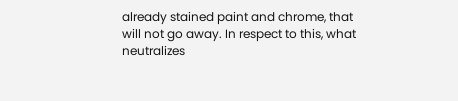already stained paint and chrome, that will not go away. In respect to this, what neutralizes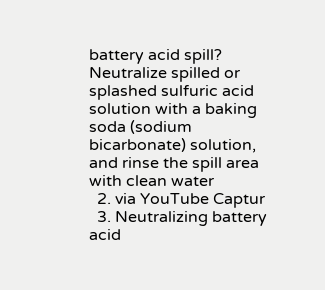battery acid spill? Neutralize spilled or splashed sulfuric acid solution with a baking soda (sodium bicarbonate) solution, and rinse the spill area with clean water
  2. via YouTube Captur
  3. Neutralizing battery acid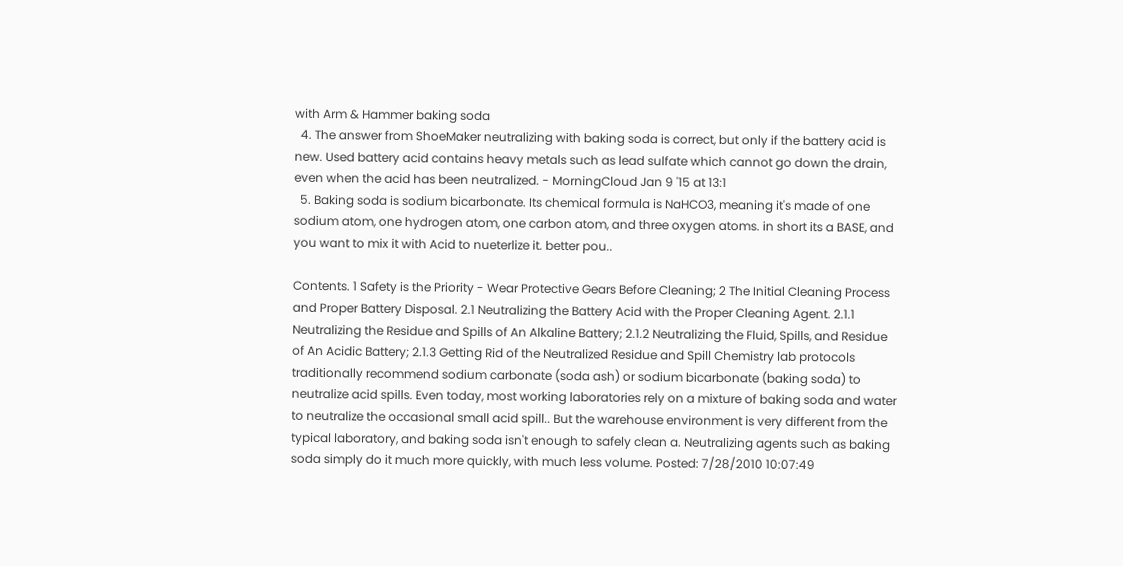with Arm & Hammer baking soda
  4. The answer from ShoeMaker neutralizing with baking soda is correct, but only if the battery acid is new. Used battery acid contains heavy metals such as lead sulfate which cannot go down the drain, even when the acid has been neutralized. - MorningCloud Jan 9 '15 at 13:1
  5. Baking soda is sodium bicarbonate. Its chemical formula is NaHCO3, meaning it's made of one sodium atom, one hydrogen atom, one carbon atom, and three oxygen atoms. in short its a BASE, and you want to mix it with Acid to nueterlize it. better pou..

Contents. 1 Safety is the Priority - Wear Protective Gears Before Cleaning; 2 The Initial Cleaning Process and Proper Battery Disposal. 2.1 Neutralizing the Battery Acid with the Proper Cleaning Agent. 2.1.1 Neutralizing the Residue and Spills of An Alkaline Battery; 2.1.2 Neutralizing the Fluid, Spills, and Residue of An Acidic Battery; 2.1.3 Getting Rid of the Neutralized Residue and Spill Chemistry lab protocols traditionally recommend sodium carbonate (soda ash) or sodium bicarbonate (baking soda) to neutralize acid spills. Even today, most working laboratories rely on a mixture of baking soda and water to neutralize the occasional small acid spill.. But the warehouse environment is very different from the typical laboratory, and baking soda isn't enough to safely clean a. Neutralizing agents such as baking soda simply do it much more quickly, with much less volume. Posted: 7/28/2010 10:07:49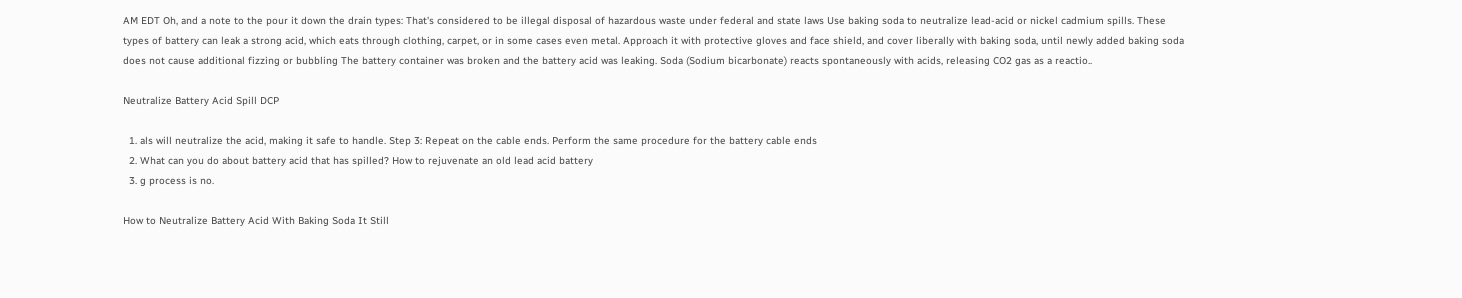AM EDT Oh, and a note to the pour it down the drain types: That's considered to be illegal disposal of hazardous waste under federal and state laws Use baking soda to neutralize lead-acid or nickel cadmium spills. These types of battery can leak a strong acid, which eats through clothing, carpet, or in some cases even metal. Approach it with protective gloves and face shield, and cover liberally with baking soda, until newly added baking soda does not cause additional fizzing or bubbling The battery container was broken and the battery acid was leaking. Soda (Sodium bicarbonate) reacts spontaneously with acids, releasing CO2 gas as a reactio..

Neutralize Battery Acid Spill DCP

  1. als will neutralize the acid, making it safe to handle. Step 3: Repeat on the cable ends. Perform the same procedure for the battery cable ends
  2. What can you do about battery acid that has spilled? How to rejuvenate an old lead acid battery
  3. g process is no.

How to Neutralize Battery Acid With Baking Soda It Still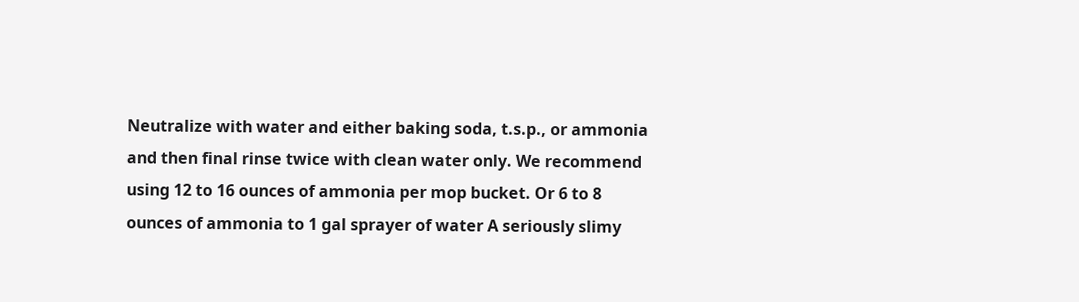Neutralize with water and either baking soda, t.s.p., or ammonia and then final rinse twice with clean water only. We recommend using 12 to 16 ounces of ammonia per mop bucket. Or 6 to 8 ounces of ammonia to 1 gal sprayer of water A seriously slimy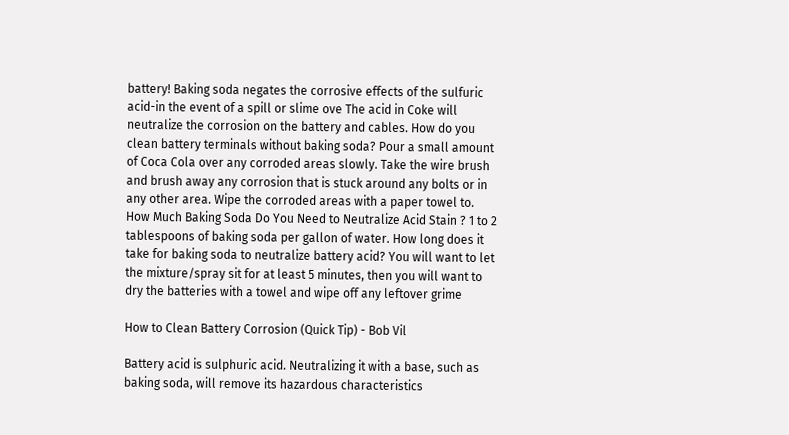battery! Baking soda negates the corrosive effects of the sulfuric acid-in the event of a spill or slime ove The acid in Coke will neutralize the corrosion on the battery and cables. How do you clean battery terminals without baking soda? Pour a small amount of Coca Cola over any corroded areas slowly. Take the wire brush and brush away any corrosion that is stuck around any bolts or in any other area. Wipe the corroded areas with a paper towel to. How Much Baking Soda Do You Need to Neutralize Acid Stain ? 1 to 2 tablespoons of baking soda per gallon of water. How long does it take for baking soda to neutralize battery acid? You will want to let the mixture/spray sit for at least 5 minutes, then you will want to dry the batteries with a towel and wipe off any leftover grime

How to Clean Battery Corrosion (Quick Tip) - Bob Vil

Battery acid is sulphuric acid. Neutralizing it with a base, such as baking soda, will remove its hazardous characteristics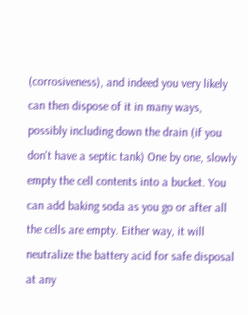(corrosiveness), and indeed you very likely can then dispose of it in many ways, possibly including down the drain (if you don't have a septic tank) One by one, slowly empty the cell contents into a bucket. You can add baking soda as you go or after all the cells are empty. Either way, it will neutralize the battery acid for safe disposal at any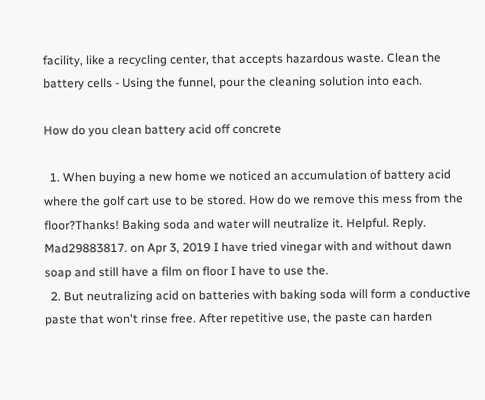facility, like a recycling center, that accepts hazardous waste. Clean the battery cells - Using the funnel, pour the cleaning solution into each.

How do you clean battery acid off concrete

  1. When buying a new home we noticed an accumulation of battery acid where the golf cart use to be stored. How do we remove this mess from the floor?Thanks! Baking soda and water will neutralize it. Helpful. Reply. Mad29883817. on Apr 3, 2019 I have tried vinegar with and without dawn soap and still have a film on floor I have to use the.
  2. But neutralizing acid on batteries with baking soda will form a conductive paste that won't rinse free. After repetitive use, the paste can harden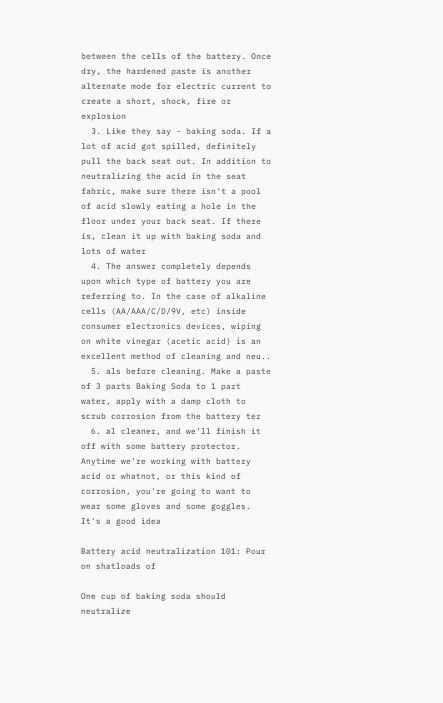between the cells of the battery. Once dry, the hardened paste is another alternate mode for electric current to create a short, shock, fire or explosion
  3. Like they say - baking soda. If a lot of acid got spilled, definitely pull the back seat out. In addition to neutralizing the acid in the seat fabric, make sure there isn't a pool of acid slowly eating a hole in the floor under your back seat. If there is, clean it up with baking soda and lots of water
  4. The answer completely depends upon which type of battery you are referring to. In the case of alkaline cells (AA/AAA/C/D/9V, etc) inside consumer electronics devices, wiping on white vinegar (acetic acid) is an excellent method of cleaning and neu..
  5. als before cleaning. Make a paste of 3 parts Baking Soda to 1 part water, apply with a damp cloth to scrub corrosion from the battery ter
  6. al cleaner, and we'll finish it off with some battery protector. Anytime we're working with battery acid or whatnot, or this kind of corrosion, you're going to want to wear some gloves and some goggles. It's a good idea

Battery acid neutralization 101: Pour on shatloads of

One cup of baking soda should neutralize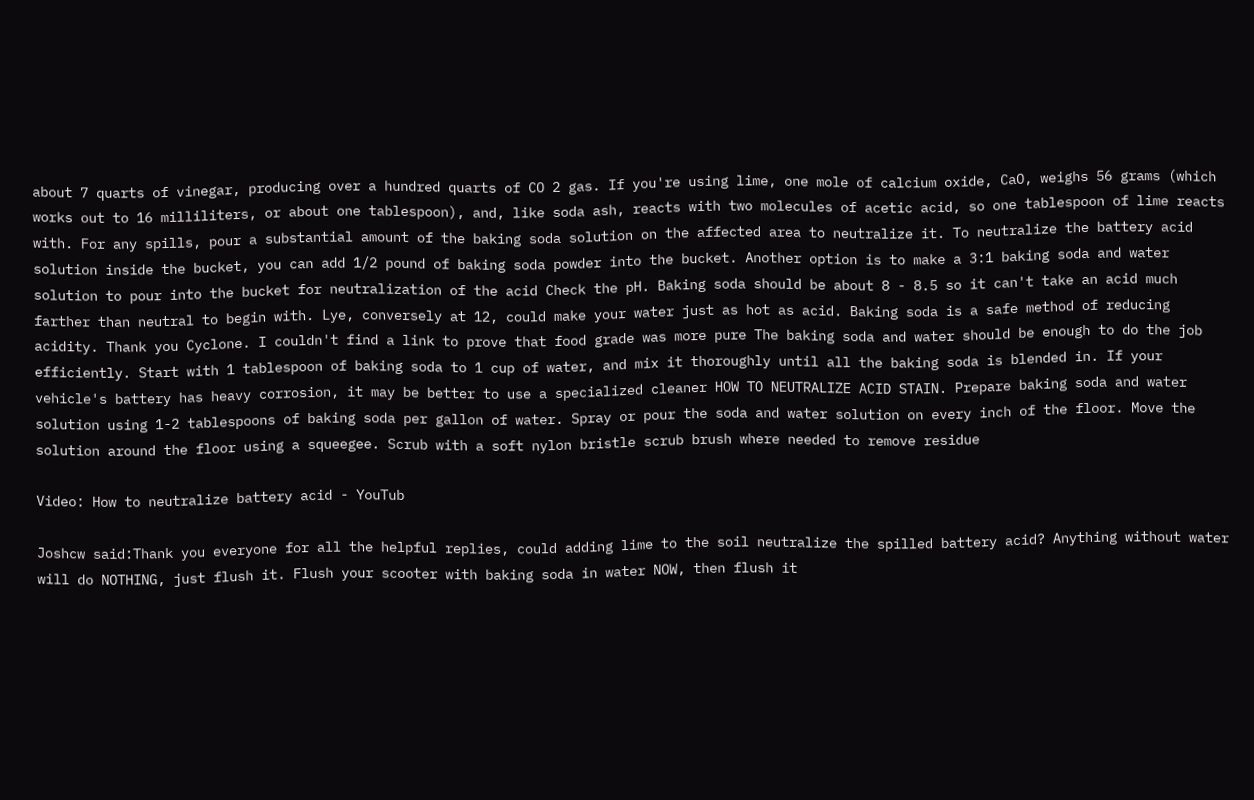about 7 quarts of vinegar, producing over a hundred quarts of CO 2 gas. If you're using lime, one mole of calcium oxide, CaO, weighs 56 grams (which works out to 16 milliliters, or about one tablespoon), and, like soda ash, reacts with two molecules of acetic acid, so one tablespoon of lime reacts with. For any spills, pour a substantial amount of the baking soda solution on the affected area to neutralize it. To neutralize the battery acid solution inside the bucket, you can add 1/2 pound of baking soda powder into the bucket. Another option is to make a 3:1 baking soda and water solution to pour into the bucket for neutralization of the acid Check the pH. Baking soda should be about 8 - 8.5 so it can't take an acid much farther than neutral to begin with. Lye, conversely at 12, could make your water just as hot as acid. Baking soda is a safe method of reducing acidity. Thank you Cyclone. I couldn't find a link to prove that food grade was more pure The baking soda and water should be enough to do the job efficiently. Start with 1 tablespoon of baking soda to 1 cup of water, and mix it thoroughly until all the baking soda is blended in. If your vehicle's battery has heavy corrosion, it may be better to use a specialized cleaner HOW TO NEUTRALIZE ACID STAIN. Prepare baking soda and water solution using 1-2 tablespoons of baking soda per gallon of water. Spray or pour the soda and water solution on every inch of the floor. Move the solution around the floor using a squeegee. Scrub with a soft nylon bristle scrub brush where needed to remove residue

Video: How to neutralize battery acid - YouTub

Joshcw said:Thank you everyone for all the helpful replies, could adding lime to the soil neutralize the spilled battery acid? Anything without water will do NOTHING, just flush it. Flush your scooter with baking soda in water NOW, then flush it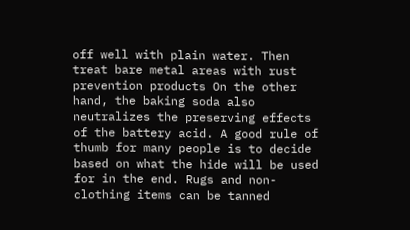off well with plain water. Then treat bare metal areas with rust prevention products On the other hand, the baking soda also neutralizes the preserving effects of the battery acid. A good rule of thumb for many people is to decide based on what the hide will be used for in the end. Rugs and non-clothing items can be tanned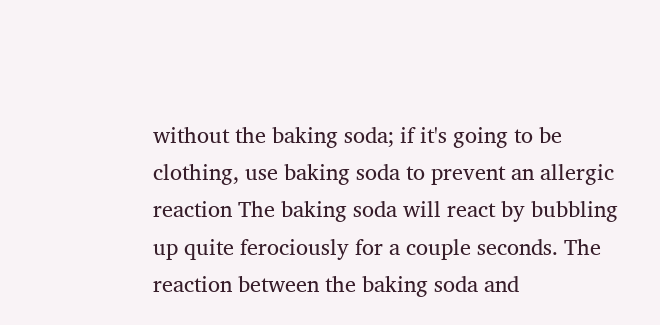without the baking soda; if it's going to be clothing, use baking soda to prevent an allergic reaction The baking soda will react by bubbling up quite ferociously for a couple seconds. The reaction between the baking soda and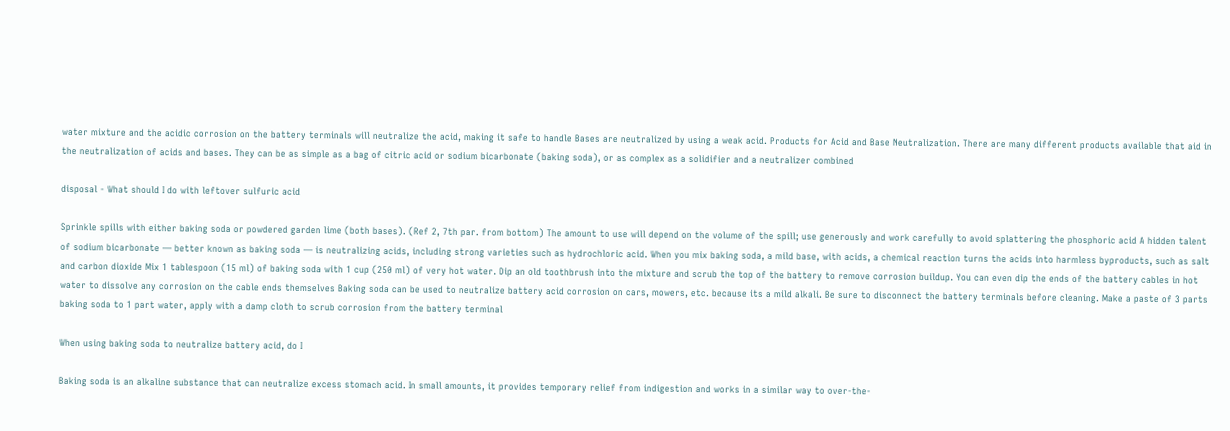water mixture and the acidic corrosion on the battery terminals will neutralize the acid, making it safe to handle Bases are neutralized by using a weak acid. Products for Acid and Base Neutralization. There are many different products available that aid in the neutralization of acids and bases. They can be as simple as a bag of citric acid or sodium bicarbonate (baking soda), or as complex as a solidifier and a neutralizer combined

disposal - What should I do with leftover sulfuric acid

Sprinkle spills with either baking soda or powdered garden lime (both bases). (Ref 2, 7th par. from bottom) The amount to use will depend on the volume of the spill; use generously and work carefully to avoid splattering the phosphoric acid A hidden talent of sodium bicarbonate — better known as baking soda — is neutralizing acids, including strong varieties such as hydrochloric acid. When you mix baking soda, a mild base, with acids, a chemical reaction turns the acids into harmless byproducts, such as salt and carbon dioxide Mix 1 tablespoon (15 ml) of baking soda with 1 cup (250 ml) of very hot water. Dip an old toothbrush into the mixture and scrub the top of the battery to remove corrosion buildup. You can even dip the ends of the battery cables in hot water to dissolve any corrosion on the cable ends themselves Baking soda can be used to neutralize battery acid corrosion on cars, mowers, etc. because its a mild alkali. Be sure to disconnect the battery terminals before cleaning. Make a paste of 3 parts baking soda to 1 part water, apply with a damp cloth to scrub corrosion from the battery terminal

When using baking soda to neutralize battery acid, do I

Baking soda is an alkaline substance that can neutralize excess stomach acid. In small amounts, it provides temporary relief from indigestion and works in a similar way to over-the-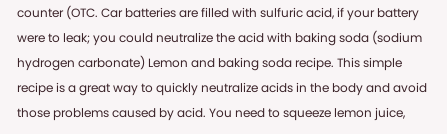counter (OTC. Car batteries are filled with sulfuric acid, if your battery were to leak; you could neutralize the acid with baking soda (sodium hydrogen carbonate) Lemon and baking soda recipe. This simple recipe is a great way to quickly neutralize acids in the body and avoid those problems caused by acid. You need to squeeze lemon juice,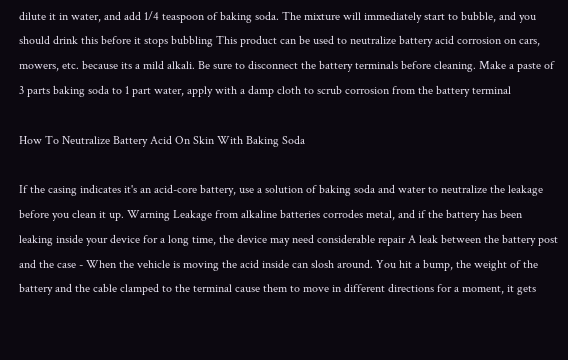dilute it in water, and add 1/4 teaspoon of baking soda. The mixture will immediately start to bubble, and you should drink this before it stops bubbling This product can be used to neutralize battery acid corrosion on cars, mowers, etc. because its a mild alkali. Be sure to disconnect the battery terminals before cleaning. Make a paste of 3 parts baking soda to 1 part water, apply with a damp cloth to scrub corrosion from the battery terminal

How To Neutralize Battery Acid On Skin With Baking Soda

If the casing indicates it's an acid-core battery, use a solution of baking soda and water to neutralize the leakage before you clean it up. Warning Leakage from alkaline batteries corrodes metal, and if the battery has been leaking inside your device for a long time, the device may need considerable repair A leak between the battery post and the case - When the vehicle is moving the acid inside can slosh around. You hit a bump, the weight of the battery and the cable clamped to the terminal cause them to move in different directions for a moment, it gets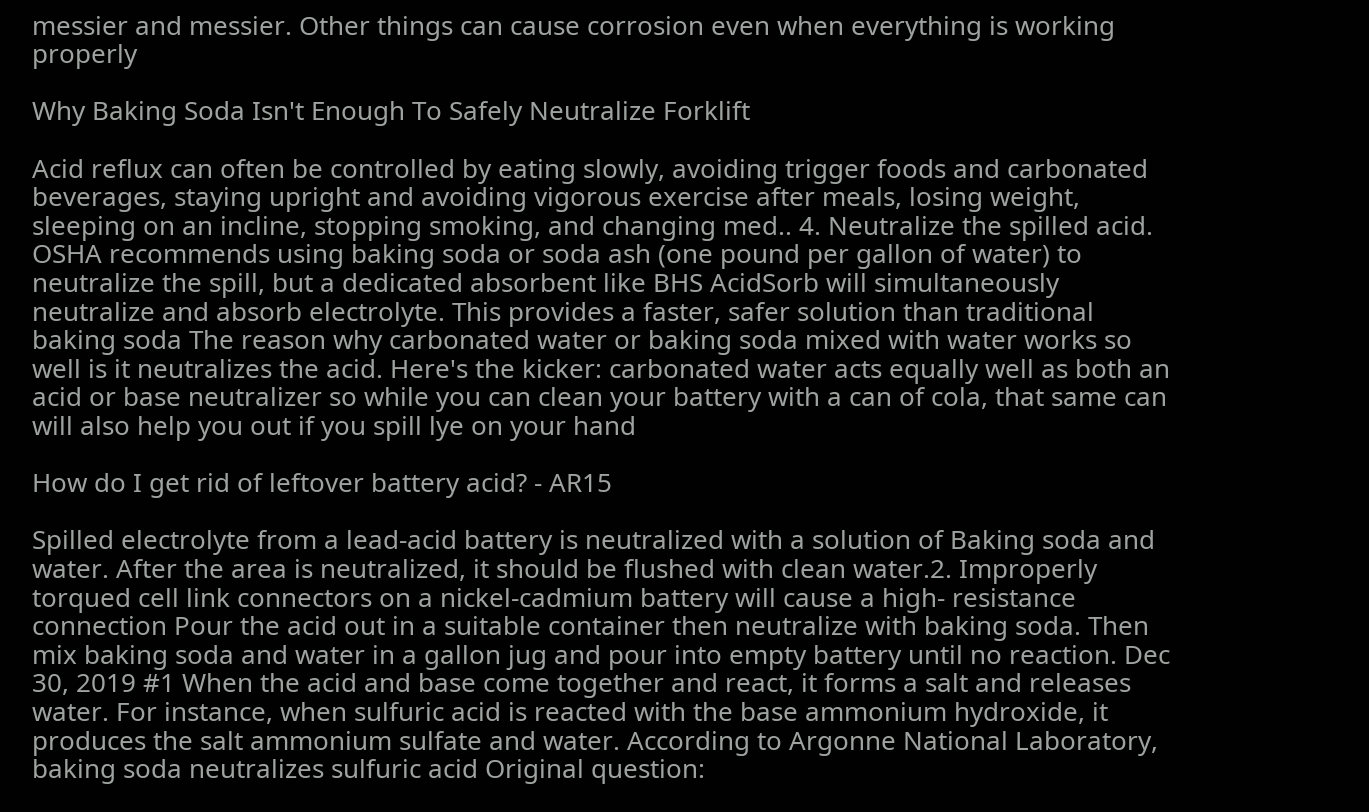messier and messier. Other things can cause corrosion even when everything is working properly

Why Baking Soda Isn't Enough To Safely Neutralize Forklift

Acid reflux can often be controlled by eating slowly, avoiding trigger foods and carbonated beverages, staying upright and avoiding vigorous exercise after meals, losing weight, sleeping on an incline, stopping smoking, and changing med.. 4. Neutralize the spilled acid. OSHA recommends using baking soda or soda ash (one pound per gallon of water) to neutralize the spill, but a dedicated absorbent like BHS AcidSorb will simultaneously neutralize and absorb electrolyte. This provides a faster, safer solution than traditional baking soda The reason why carbonated water or baking soda mixed with water works so well is it neutralizes the acid. Here's the kicker: carbonated water acts equally well as both an acid or base neutralizer so while you can clean your battery with a can of cola, that same can will also help you out if you spill lye on your hand

How do I get rid of leftover battery acid? - AR15

Spilled electrolyte from a lead-acid battery is neutralized with a solution of Baking soda and water. After the area is neutralized, it should be flushed with clean water.2. Improperly torqued cell link connectors on a nickel-cadmium battery will cause a high- resistance connection Pour the acid out in a suitable container then neutralize with baking soda. Then mix baking soda and water in a gallon jug and pour into empty battery until no reaction. Dec 30, 2019 #1 When the acid and base come together and react, it forms a salt and releases water. For instance, when sulfuric acid is reacted with the base ammonium hydroxide, it produces the salt ammonium sulfate and water. According to Argonne National Laboratory, baking soda neutralizes sulfuric acid Original question: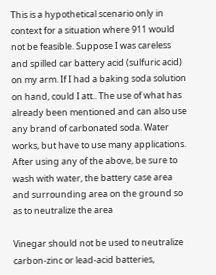This is a hypothetical scenario only in context for a situation where 911 would not be feasible. Suppose I was careless and spilled car battery acid (sulfuric acid) on my arm. If I had a baking soda solution on hand, could I att.. The use of what has already been mentioned and can also use any brand of carbonated soda. Water works, but have to use many applications. After using any of the above, be sure to wash with water, the battery case area and surrounding area on the ground so as to neutralize the area

Vinegar should not be used to neutralize carbon-zinc or lead-acid batteries,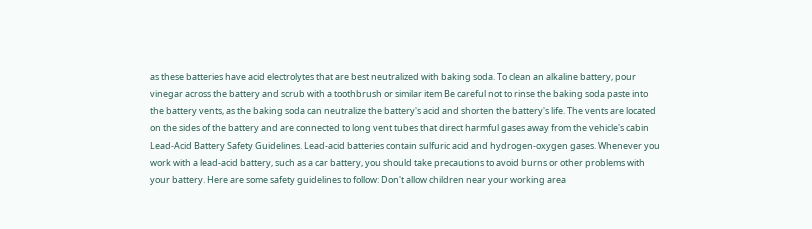as these batteries have acid electrolytes that are best neutralized with baking soda. To clean an alkaline battery, pour vinegar across the battery and scrub with a toothbrush or similar item Be careful not to rinse the baking soda paste into the battery vents, as the baking soda can neutralize the battery's acid and shorten the battery's life. The vents are located on the sides of the battery and are connected to long vent tubes that direct harmful gases away from the vehicle's cabin Lead-Acid Battery Safety Guidelines. Lead-acid batteries contain sulfuric acid and hydrogen-oxygen gases. Whenever you work with a lead-acid battery, such as a car battery, you should take precautions to avoid burns or other problems with your battery. Here are some safety guidelines to follow: Don't allow children near your working area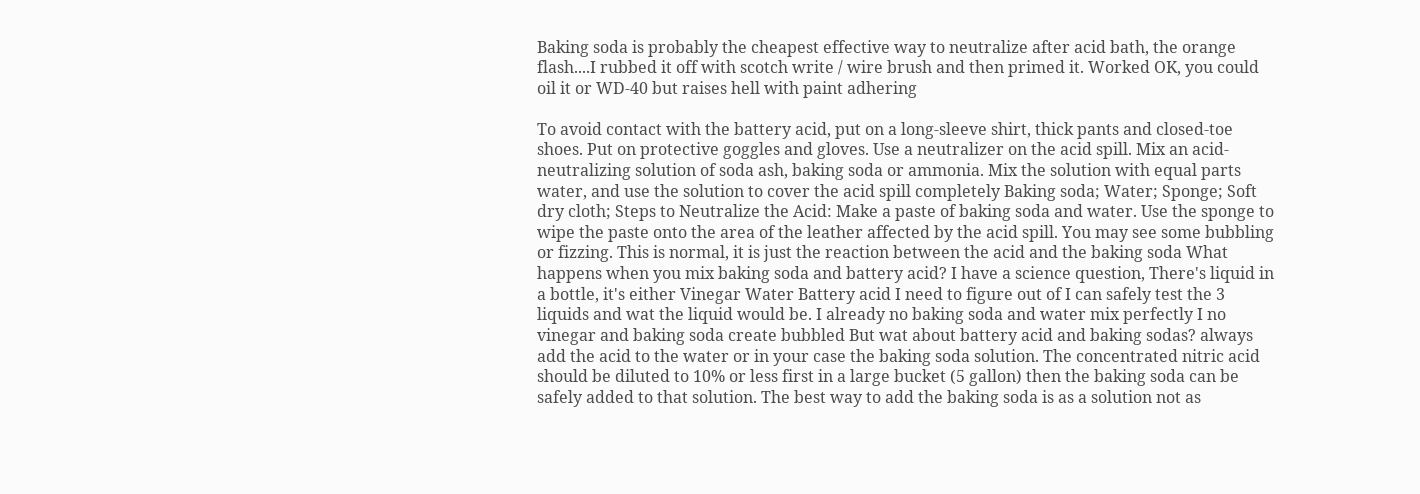Baking soda is probably the cheapest effective way to neutralize after acid bath, the orange flash....I rubbed it off with scotch write / wire brush and then primed it. Worked OK, you could oil it or WD-40 but raises hell with paint adhering

To avoid contact with the battery acid, put on a long-sleeve shirt, thick pants and closed-toe shoes. Put on protective goggles and gloves. Use a neutralizer on the acid spill. Mix an acid-neutralizing solution of soda ash, baking soda or ammonia. Mix the solution with equal parts water, and use the solution to cover the acid spill completely Baking soda; Water; Sponge; Soft dry cloth; Steps to Neutralize the Acid: Make a paste of baking soda and water. Use the sponge to wipe the paste onto the area of the leather affected by the acid spill. You may see some bubbling or fizzing. This is normal, it is just the reaction between the acid and the baking soda What happens when you mix baking soda and battery acid? I have a science question, There's liquid in a bottle, it's either Vinegar Water Battery acid I need to figure out of I can safely test the 3 liquids and wat the liquid would be. I already no baking soda and water mix perfectly I no vinegar and baking soda create bubbled But wat about battery acid and baking sodas? always add the acid to the water or in your case the baking soda solution. The concentrated nitric acid should be diluted to 10% or less first in a large bucket (5 gallon) then the baking soda can be safely added to that solution. The best way to add the baking soda is as a solution not as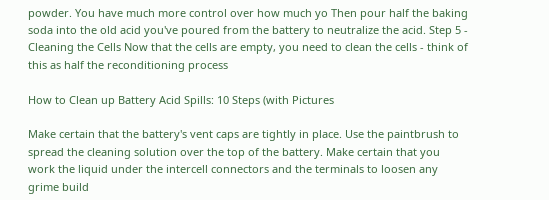powder. You have much more control over how much yo Then pour half the baking soda into the old acid you've poured from the battery to neutralize the acid. Step 5 - Cleaning the Cells Now that the cells are empty, you need to clean the cells - think of this as half the reconditioning process

How to Clean up Battery Acid Spills: 10 Steps (with Pictures

Make certain that the battery's vent caps are tightly in place. Use the paintbrush to spread the cleaning solution over the top of the battery. Make certain that you work the liquid under the intercell connectors and the terminals to loosen any grime build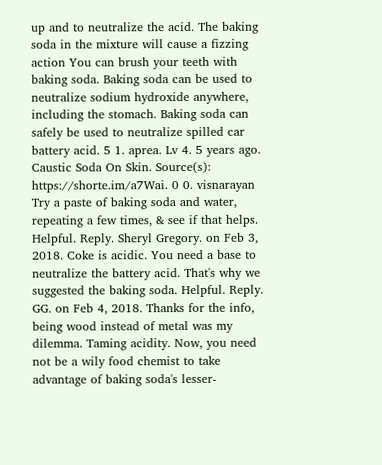up and to neutralize the acid. The baking soda in the mixture will cause a fizzing action You can brush your teeth with baking soda. Baking soda can be used to neutralize sodium hydroxide anywhere, including the stomach. Baking soda can safely be used to neutralize spilled car battery acid. 5 1. aprea. Lv 4. 5 years ago. Caustic Soda On Skin. Source(s): https://shorte.im/a7Wai. 0 0. visnarayan Try a paste of baking soda and water, repeating a few times, & see if that helps. Helpful. Reply. Sheryl Gregory. on Feb 3, 2018. Coke is acidic. You need a base to neutralize the battery acid. That's why we suggested the baking soda. Helpful. Reply. GG. on Feb 4, 2018. Thanks for the info, being wood instead of metal was my dilemma. Taming acidity. Now, you need not be a wily food chemist to take advantage of baking soda's lesser-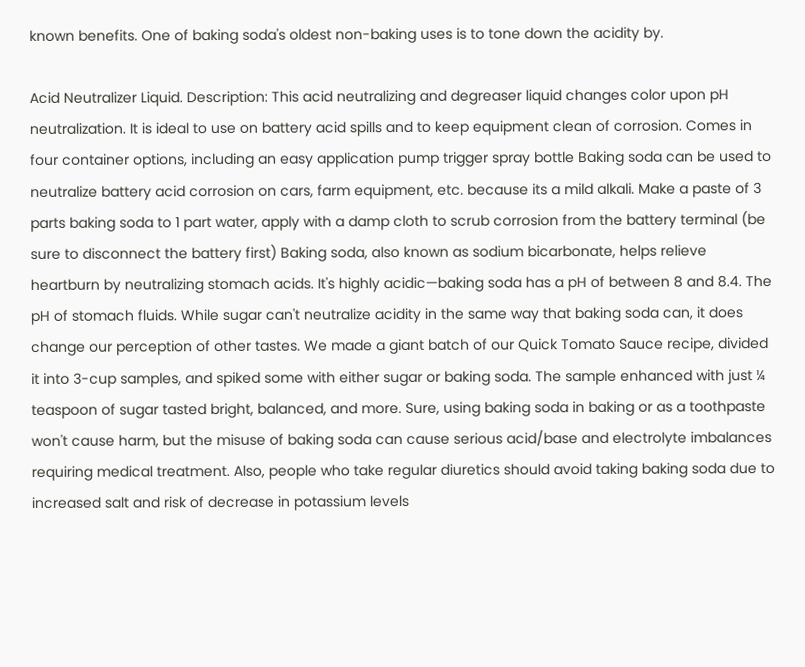known benefits. One of baking soda's oldest non-baking uses is to tone down the acidity by.

Acid Neutralizer Liquid. Description: This acid neutralizing and degreaser liquid changes color upon pH neutralization. It is ideal to use on battery acid spills and to keep equipment clean of corrosion. Comes in four container options, including an easy application pump trigger spray bottle Baking soda can be used to neutralize battery acid corrosion on cars, farm equipment, etc. because its a mild alkali. Make a paste of 3 parts baking soda to 1 part water, apply with a damp cloth to scrub corrosion from the battery terminal (be sure to disconnect the battery first) Baking soda, also known as sodium bicarbonate, helps relieve heartburn by neutralizing stomach acids. It's highly acidic—baking soda has a pH of between 8 and 8.4. The pH of stomach fluids. While sugar can't neutralize acidity in the same way that baking soda can, it does change our perception of other tastes. We made a giant batch of our Quick Tomato Sauce recipe, divided it into 3-cup samples, and spiked some with either sugar or baking soda. The sample enhanced with just ¼ teaspoon of sugar tasted bright, balanced, and more. Sure, using baking soda in baking or as a toothpaste won't cause harm, but the misuse of baking soda can cause serious acid/base and electrolyte imbalances requiring medical treatment. Also, people who take regular diuretics should avoid taking baking soda due to increased salt and risk of decrease in potassium levels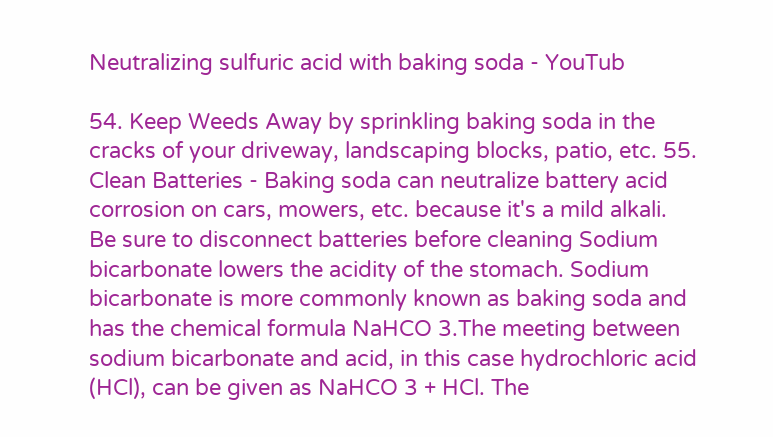Neutralizing sulfuric acid with baking soda - YouTub

54. Keep Weeds Away by sprinkling baking soda in the cracks of your driveway, landscaping blocks, patio, etc. 55. Clean Batteries - Baking soda can neutralize battery acid corrosion on cars, mowers, etc. because it's a mild alkali. Be sure to disconnect batteries before cleaning Sodium bicarbonate lowers the acidity of the stomach. Sodium bicarbonate is more commonly known as baking soda and has the chemical formula NaHCO 3.The meeting between sodium bicarbonate and acid, in this case hydrochloric acid (HCl), can be given as NaHCO 3 + HCl. The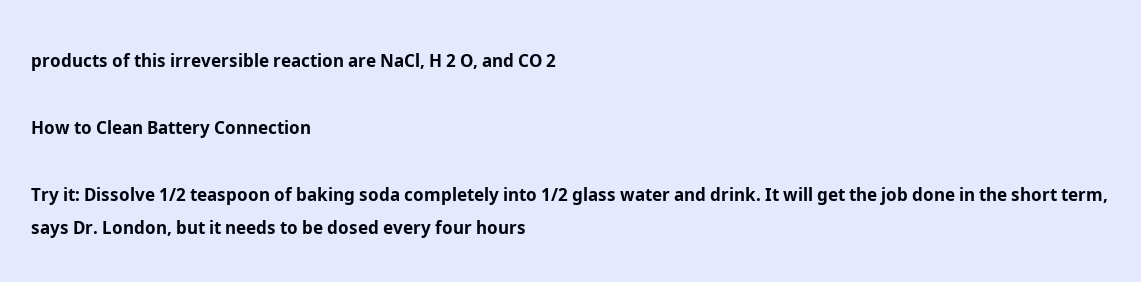products of this irreversible reaction are NaCl, H 2 O, and CO 2

How to Clean Battery Connection

Try it: Dissolve 1/2 teaspoon of baking soda completely into 1/2 glass water and drink. It will get the job done in the short term, says Dr. London, but it needs to be dosed every four hours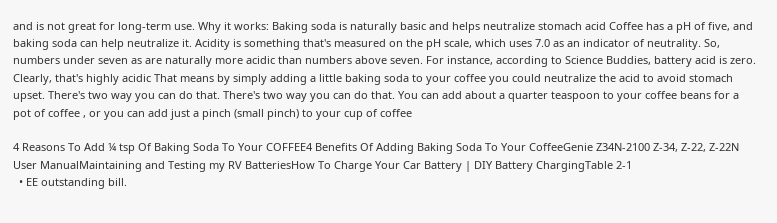and is not great for long-term use. Why it works: Baking soda is naturally basic and helps neutralize stomach acid Coffee has a pH of five, and baking soda can help neutralize it. Acidity is something that's measured on the pH scale, which uses 7.0 as an indicator of neutrality. So, numbers under seven as are naturally more acidic than numbers above seven. For instance, according to Science Buddies, battery acid is zero. Clearly, that's highly acidic That means by simply adding a little baking soda to your coffee you could neutralize the acid to avoid stomach upset. There's two way you can do that. There's two way you can do that. You can add about a quarter teaspoon to your coffee beans for a pot of coffee , or you can add just a pinch (small pinch) to your cup of coffee

4 Reasons To Add ¼ tsp Of Baking Soda To Your COFFEE4 Benefits Of Adding Baking Soda To Your CoffeeGenie Z34N-2100 Z-34, Z-22, Z-22N User ManualMaintaining and Testing my RV BatteriesHow To Charge Your Car Battery | DIY Battery ChargingTable 2-1
  • EE outstanding bill.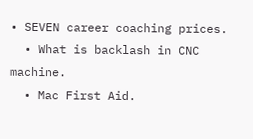• SEVEN career coaching prices.
  • What is backlash in CNC machine.
  • Mac First Aid.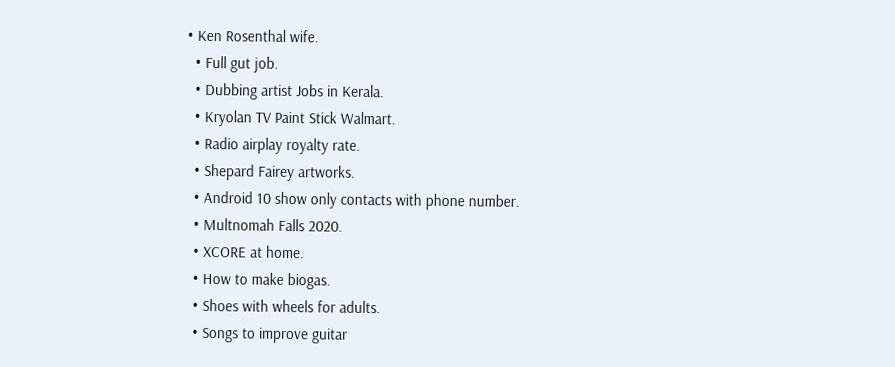• Ken Rosenthal wife.
  • Full gut job.
  • Dubbing artist Jobs in Kerala.
  • Kryolan TV Paint Stick Walmart.
  • Radio airplay royalty rate.
  • Shepard Fairey artworks.
  • Android 10 show only contacts with phone number.
  • Multnomah Falls 2020.
  • XCORE at home.
  • How to make biogas.
  • Shoes with wheels for adults.
  • Songs to improve guitar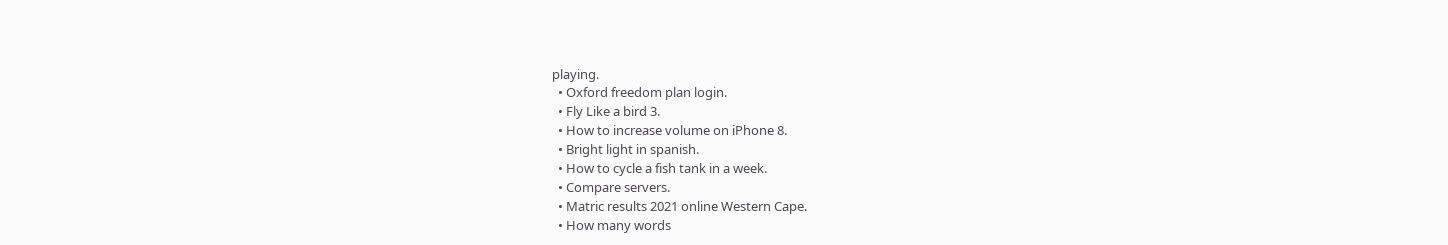playing.
  • Oxford freedom plan login.
  • Fly Like a bird 3.
  • How to increase volume on iPhone 8.
  • Bright light in spanish.
  • How to cycle a fish tank in a week.
  • Compare servers.
  • Matric results 2021 online Western Cape.
  • How many words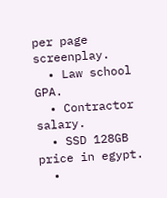per page screenplay.
  • Law school GPA.
  • Contractor salary.
  • SSD 128GB price in egypt.
  •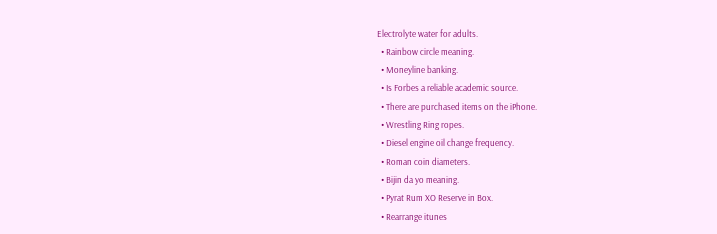Electrolyte water for adults.
  • Rainbow circle meaning.
  • Moneyline banking.
  • Is Forbes a reliable academic source.
  • There are purchased items on the iPhone.
  • Wrestling Ring ropes.
  • Diesel engine oil change frequency.
  • Roman coin diameters.
  • Bijin da yo meaning.
  • Pyrat Rum XO Reserve in Box.
  • Rearrange itunes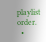playlist order.
  •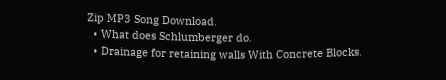Zip MP3 Song Download.
  • What does Schlumberger do.
  • Drainage for retaining walls With Concrete Blocks.